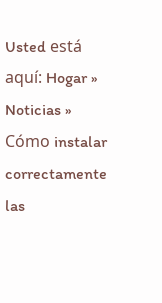Usted está aquí: Hogar » Noticias » Cómo instalar correctamente las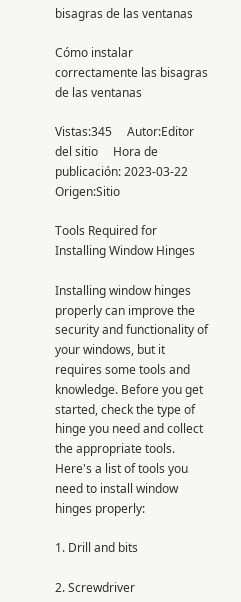bisagras de las ventanas

Cómo instalar correctamente las bisagras de las ventanas

Vistas:345     Autor:Editor del sitio     Hora de publicación: 2023-03-22      Origen:Sitio

Tools Required for Installing Window Hinges

Installing window hinges properly can improve the security and functionality of your windows, but it requires some tools and knowledge. Before you get started, check the type of hinge you need and collect the appropriate tools. Here's a list of tools you need to install window hinges properly:

1. Drill and bits

2. Screwdriver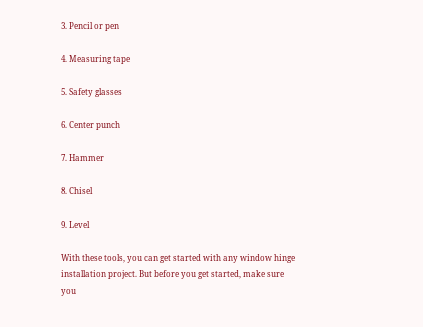3. Pencil or pen

4. Measuring tape

5. Safety glasses

6. Center punch

7. Hammer

8. Chisel

9. Level

With these tools, you can get started with any window hinge installation project. But before you get started, make sure you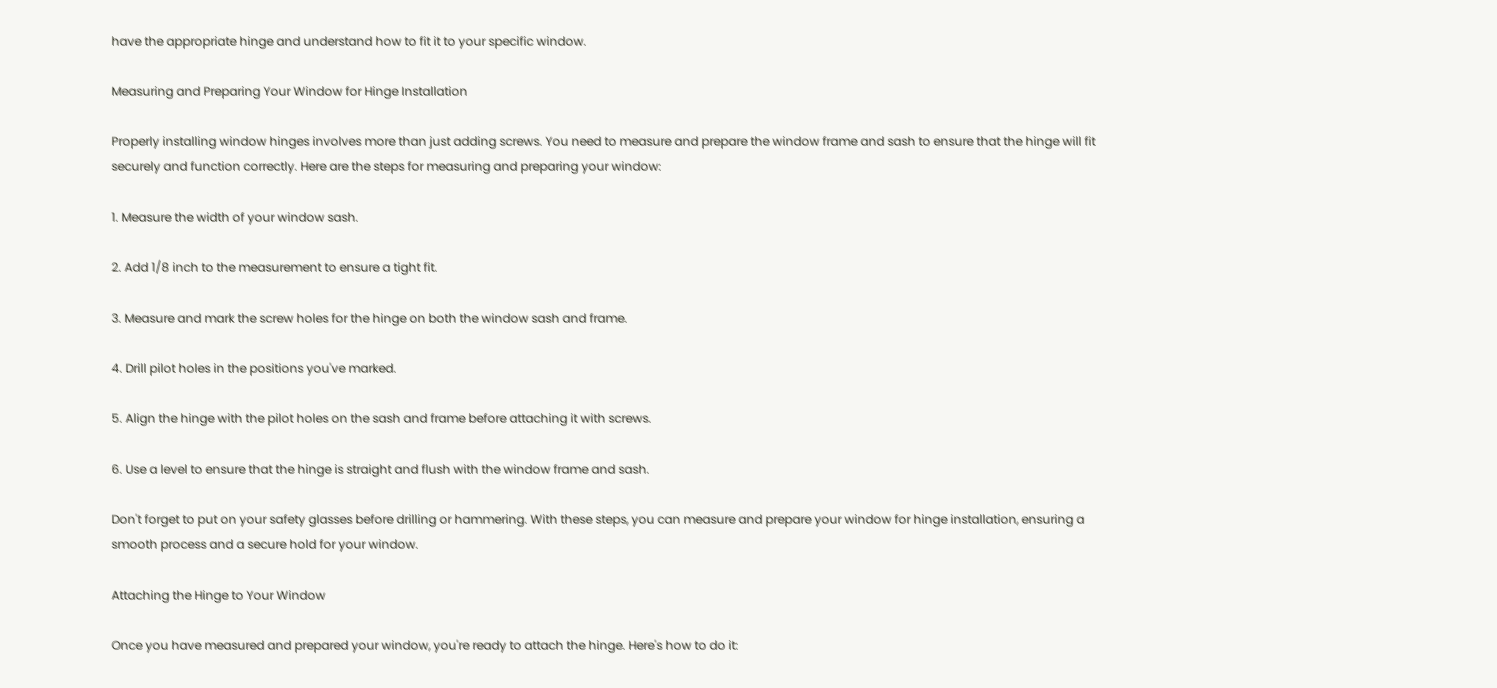have the appropriate hinge and understand how to fit it to your specific window.

Measuring and Preparing Your Window for Hinge Installation

Properly installing window hinges involves more than just adding screws. You need to measure and prepare the window frame and sash to ensure that the hinge will fit securely and function correctly. Here are the steps for measuring and preparing your window:

1. Measure the width of your window sash.

2. Add 1/8 inch to the measurement to ensure a tight fit.

3. Measure and mark the screw holes for the hinge on both the window sash and frame.

4. Drill pilot holes in the positions you've marked.

5. Align the hinge with the pilot holes on the sash and frame before attaching it with screws.

6. Use a level to ensure that the hinge is straight and flush with the window frame and sash.

Don't forget to put on your safety glasses before drilling or hammering. With these steps, you can measure and prepare your window for hinge installation, ensuring a smooth process and a secure hold for your window.

Attaching the Hinge to Your Window

Once you have measured and prepared your window, you're ready to attach the hinge. Here's how to do it: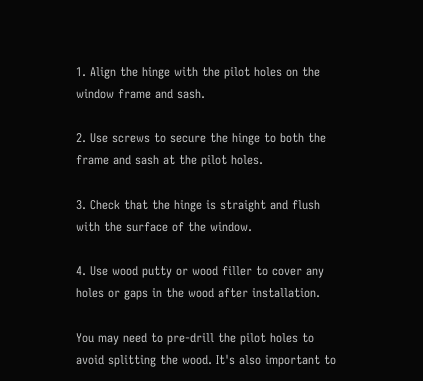1. Align the hinge with the pilot holes on the window frame and sash.

2. Use screws to secure the hinge to both the frame and sash at the pilot holes.

3. Check that the hinge is straight and flush with the surface of the window.

4. Use wood putty or wood filler to cover any holes or gaps in the wood after installation.

You may need to pre-drill the pilot holes to avoid splitting the wood. It's also important to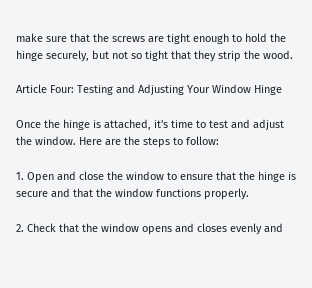make sure that the screws are tight enough to hold the hinge securely, but not so tight that they strip the wood.

Article Four: Testing and Adjusting Your Window Hinge

Once the hinge is attached, it's time to test and adjust the window. Here are the steps to follow:

1. Open and close the window to ensure that the hinge is secure and that the window functions properly.

2. Check that the window opens and closes evenly and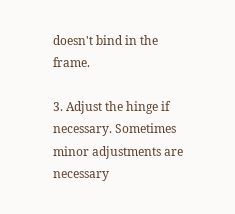doesn't bind in the frame.

3. Adjust the hinge if necessary. Sometimes minor adjustments are necessary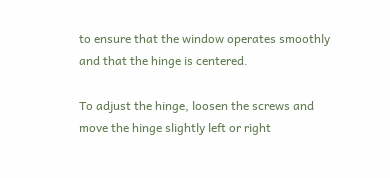to ensure that the window operates smoothly and that the hinge is centered.

To adjust the hinge, loosen the screws and move the hinge slightly left or right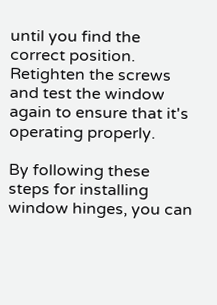until you find the correct position. Retighten the screws and test the window again to ensure that it's operating properly.

By following these steps for installing window hinges, you can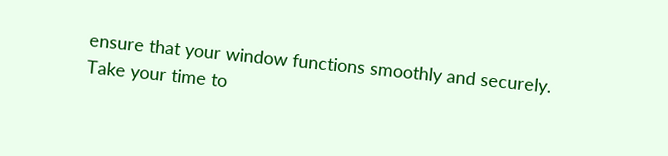ensure that your window functions smoothly and securely. Take your time to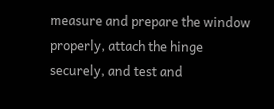measure and prepare the window properly, attach the hinge securely, and test and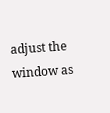adjust the window as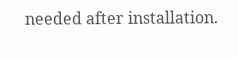needed after installation.